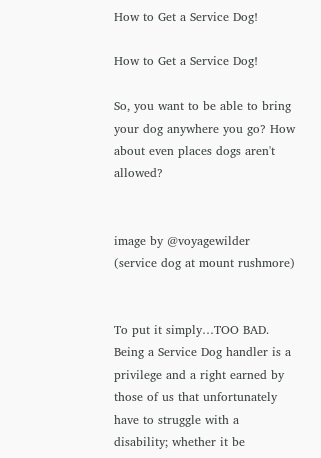How to Get a Service Dog!

How to Get a Service Dog!

So, you want to be able to bring your dog anywhere you go? How about even places dogs aren't allowed?


image by @voyagewilder (service dog at mount rushmore)


To put it simply…TOO BAD. Being a Service Dog handler is a privilege and a right earned by those of us that unfortunately have to struggle with a disability; whether it be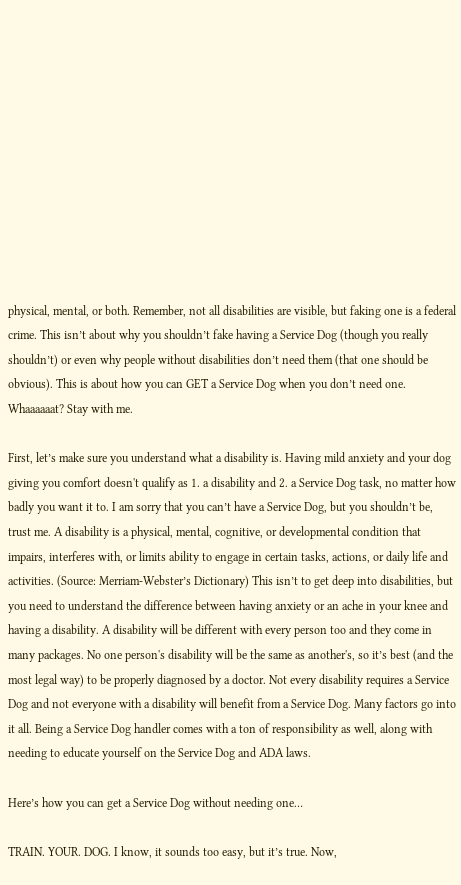physical, mental, or both. Remember, not all disabilities are visible, but faking one is a federal crime. This isn’t about why you shouldn’t fake having a Service Dog (though you really shouldn’t) or even why people without disabilities don’t need them (that one should be obvious). This is about how you can GET a Service Dog when you don’t need one. Whaaaaaat? Stay with me.

First, let’s make sure you understand what a disability is. Having mild anxiety and your dog giving you comfort doesn't qualify as 1. a disability and 2. a Service Dog task, no matter how badly you want it to. I am sorry that you can’t have a Service Dog, but you shouldn’t be, trust me. A disability is a physical, mental, cognitive, or developmental condition that impairs, interferes with, or limits ability to engage in certain tasks, actions, or daily life and activities. (Source: Merriam-Webster’s Dictionary) This isn’t to get deep into disabilities, but you need to understand the difference between having anxiety or an ache in your knee and having a disability. A disability will be different with every person too and they come in many packages. No one person's disability will be the same as another's, so it’s best (and the most legal way) to be properly diagnosed by a doctor. Not every disability requires a Service Dog and not everyone with a disability will benefit from a Service Dog. Many factors go into it all. Being a Service Dog handler comes with a ton of responsibility as well, along with needing to educate yourself on the Service Dog and ADA laws.

Here’s how you can get a Service Dog without needing one…

TRAIN. YOUR. DOG. I know, it sounds too easy, but it’s true. Now,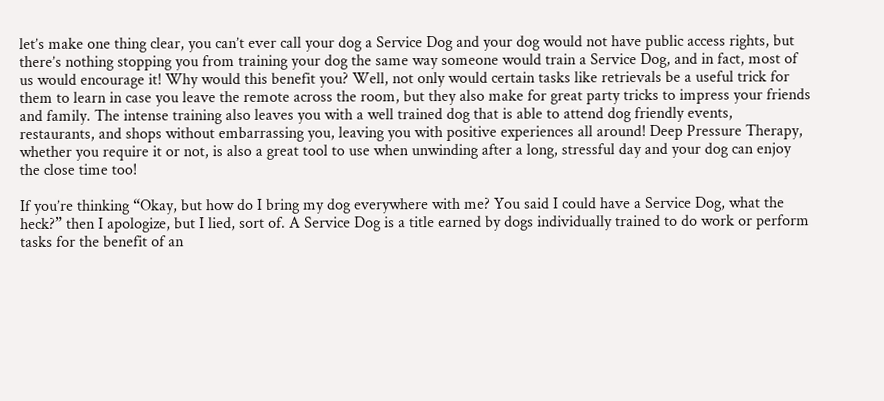let’s make one thing clear, you can’t ever call your dog a Service Dog and your dog would not have public access rights, but there’s nothing stopping you from training your dog the same way someone would train a Service Dog, and in fact, most of us would encourage it! Why would this benefit you? Well, not only would certain tasks like retrievals be a useful trick for them to learn in case you leave the remote across the room, but they also make for great party tricks to impress your friends and family. The intense training also leaves you with a well trained dog that is able to attend dog friendly events, restaurants, and shops without embarrassing you, leaving you with positive experiences all around! Deep Pressure Therapy, whether you require it or not, is also a great tool to use when unwinding after a long, stressful day and your dog can enjoy the close time too!

If you’re thinking “Okay, but how do I bring my dog everywhere with me? You said I could have a Service Dog, what the heck?” then I apologize, but I lied, sort of. A Service Dog is a title earned by dogs individually trained to do work or perform tasks for the benefit of an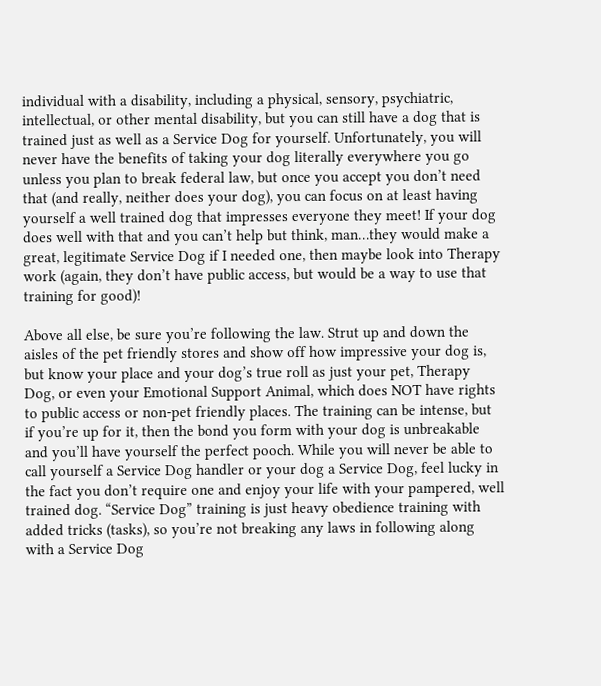individual with a disability, including a physical, sensory, psychiatric, intellectual, or other mental disability, but you can still have a dog that is trained just as well as a Service Dog for yourself. Unfortunately, you will never have the benefits of taking your dog literally everywhere you go unless you plan to break federal law, but once you accept you don’t need that (and really, neither does your dog), you can focus on at least having yourself a well trained dog that impresses everyone they meet! If your dog does well with that and you can’t help but think, man…they would make a great, legitimate Service Dog if I needed one, then maybe look into Therapy work (again, they don’t have public access, but would be a way to use that training for good)!

Above all else, be sure you’re following the law. Strut up and down the aisles of the pet friendly stores and show off how impressive your dog is, but know your place and your dog’s true roll as just your pet, Therapy Dog, or even your Emotional Support Animal, which does NOT have rights to public access or non-pet friendly places. The training can be intense, but if you’re up for it, then the bond you form with your dog is unbreakable and you’ll have yourself the perfect pooch. While you will never be able to call yourself a Service Dog handler or your dog a Service Dog, feel lucky in the fact you don’t require one and enjoy your life with your pampered, well trained dog. “Service Dog” training is just heavy obedience training with added tricks (tasks), so you’re not breaking any laws in following along with a Service Dog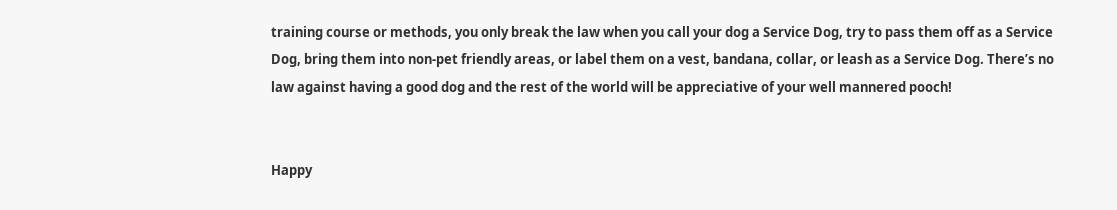training course or methods, you only break the law when you call your dog a Service Dog, try to pass them off as a Service Dog, bring them into non-pet friendly areas, or label them on a vest, bandana, collar, or leash as a Service Dog. There’s no law against having a good dog and the rest of the world will be appreciative of your well mannered pooch!


Happy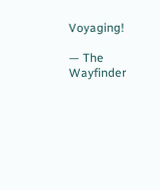Voyaging!

— The Wayfinder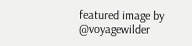featured image by @voyagewilder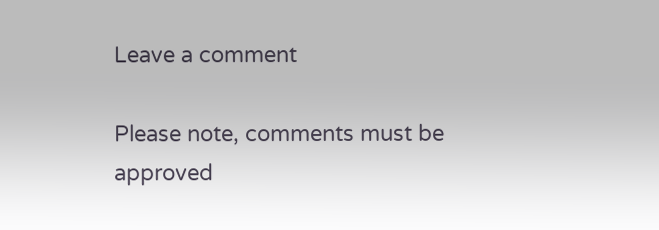Leave a comment

Please note, comments must be approved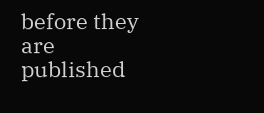before they are published